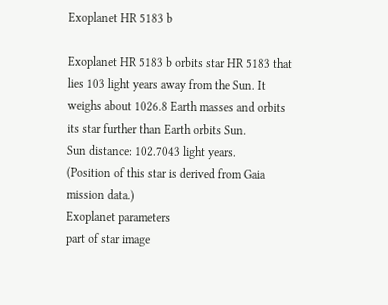Exoplanet HR 5183 b

Exoplanet HR 5183 b orbits star HR 5183 that lies 103 light years away from the Sun. It weighs about 1026.8 Earth masses and orbits its star further than Earth orbits Sun.
Sun distance: 102.7043 light years.
(Position of this star is derived from Gaia mission data.)
Exoplanet parameters
part of star image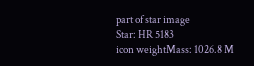part of star image
Star: HR 5183
icon weightMass: 1026.8 M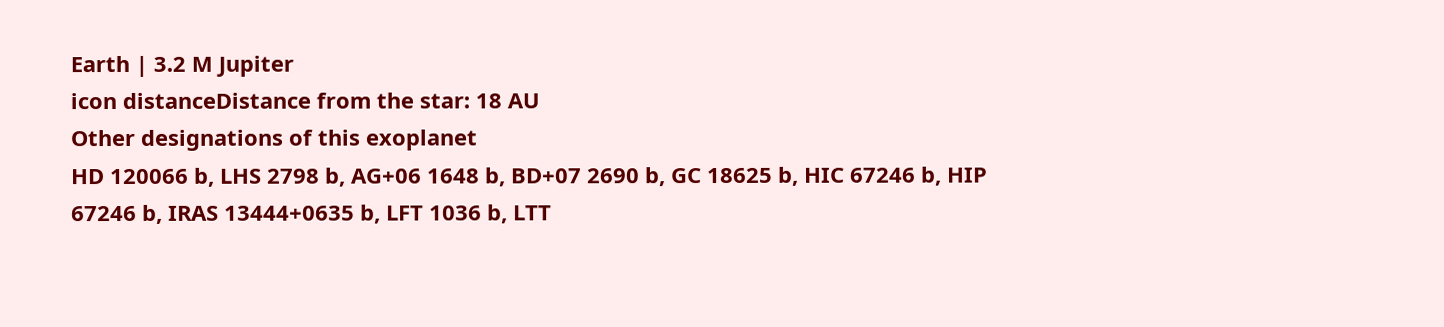Earth | 3.2 M Jupiter
icon distanceDistance from the star: 18 AU
Other designations of this exoplanet
HD 120066 b, LHS 2798 b, AG+06 1648 b, BD+07 2690 b, GC 18625 b, HIC 67246 b, HIP 67246 b, IRAS 13444+0635 b, LFT 1036 b, LTT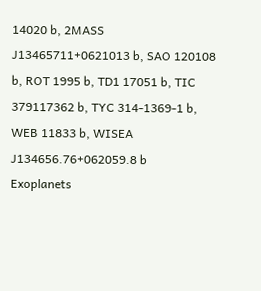14020 b, 2MASS J13465711+0621013 b, SAO 120108 b, ROT 1995 b, TD1 17051 b, TIC 379117362 b, TYC 314-1369-1 b, WEB 11833 b, WISEA J134656.76+062059.8 b
Exoplanets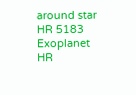around star HR 5183
Exoplanet HR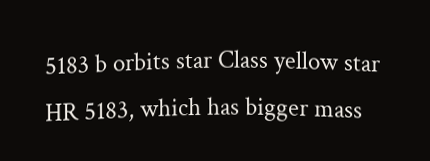5183 b orbits star Class yellow star HR 5183, which has bigger mass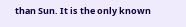than Sun. It is the only known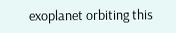exoplanet orbiting this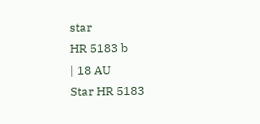star
HR 5183 b
| 18 AU
Star HR 5183